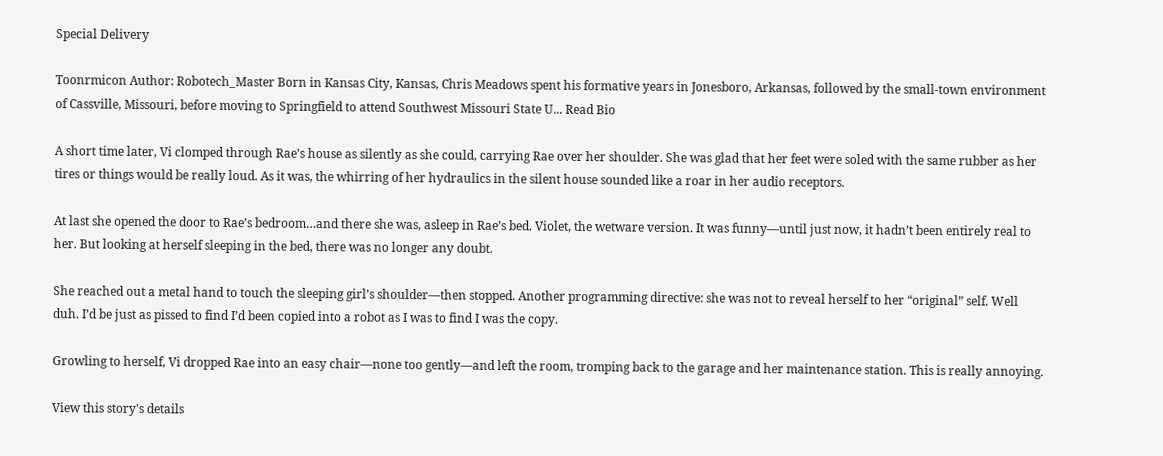Special Delivery

Toonrmicon Author: Robotech_Master Born in Kansas City, Kansas, Chris Meadows spent his formative years in Jonesboro, Arkansas, followed by the small-town environment of Cassville, Missouri, before moving to Springfield to attend Southwest Missouri State U... Read Bio

A short time later, Vi clomped through Rae’s house as silently as she could, carrying Rae over her shoulder. She was glad that her feet were soled with the same rubber as her tires or things would be really loud. As it was, the whirring of her hydraulics in the silent house sounded like a roar in her audio receptors.

At last she opened the door to Rae’s bedroom…and there she was, asleep in Rae’s bed. Violet, the wetware version. It was funny—until just now, it hadn’t been entirely real to her. But looking at herself sleeping in the bed, there was no longer any doubt.

She reached out a metal hand to touch the sleeping girl’s shoulder—then stopped. Another programming directive: she was not to reveal herself to her “original” self. Well duh. I’d be just as pissed to find I’d been copied into a robot as I was to find I was the copy.

Growling to herself, Vi dropped Rae into an easy chair—none too gently—and left the room, tromping back to the garage and her maintenance station. This is really annoying.

View this story's details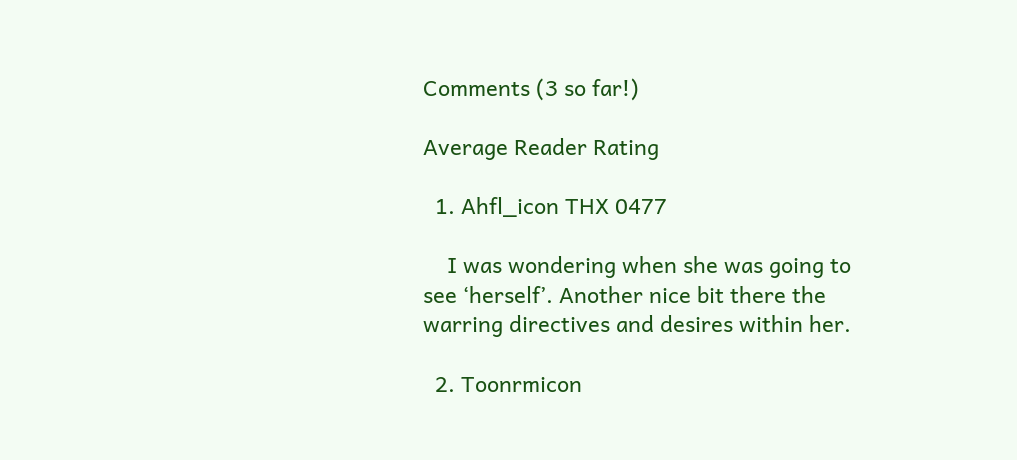Comments (3 so far!)

Average Reader Rating

  1. Ahfl_icon THX 0477

    I was wondering when she was going to see ‘herself’. Another nice bit there the warring directives and desires within her.

  2. Toonrmicon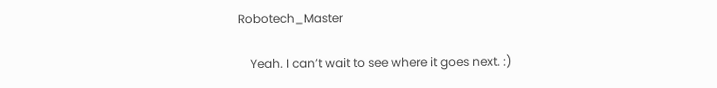Robotech_Master

    Yeah. I can’t wait to see where it goes next. :)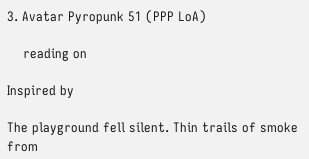3. Avatar Pyropunk 51 (PPP LoA)

    reading on

Inspired by

The playground fell silent. Thin trails of smoke from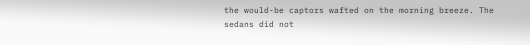the would-be captors wafted on the morning breeze. The sedans did not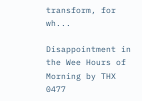transform, for wh...

Disappointment in the Wee Hours of Morning by THX 0477